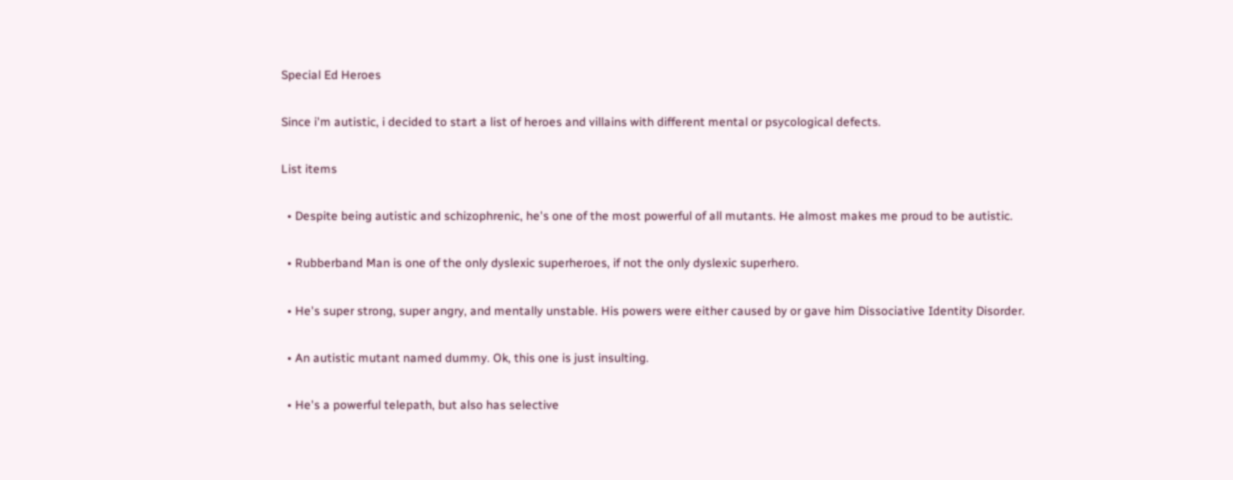Special Ed Heroes

Since i'm autistic, i decided to start a list of heroes and villains with different mental or psycological defects.

List items

  • Despite being autistic and schizophrenic, he's one of the most powerful of all mutants. He almost makes me proud to be autistic.

  • Rubberband Man is one of the only dyslexic superheroes, if not the only dyslexic superhero.

  • He's super strong, super angry, and mentally unstable. His powers were either caused by or gave him Dissociative Identity Disorder.

  • An autistic mutant named dummy. Ok, this one is just insulting.

  • He's a powerful telepath, but also has selective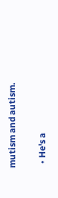mutism and autism.

  • He's a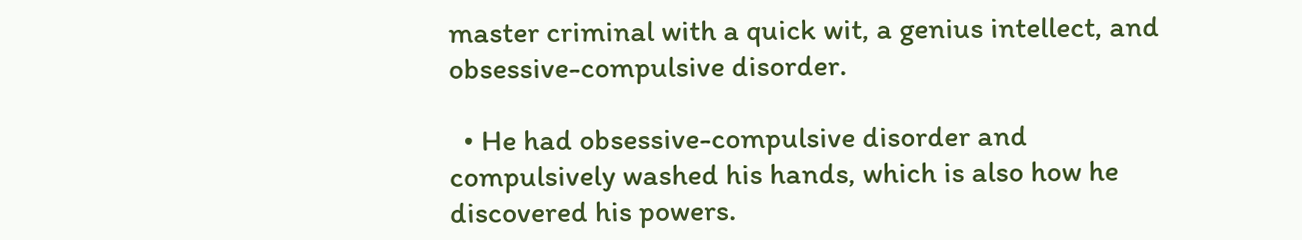master criminal with a quick wit, a genius intellect, and obsessive-compulsive disorder.

  • He had obsessive-compulsive disorder and compulsively washed his hands, which is also how he discovered his powers.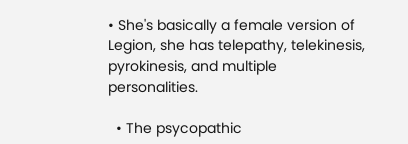• She's basically a female version of Legion, she has telepathy, telekinesis, pyrokinesis, and multiple personalities.

  • The psycopathic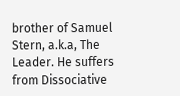brother of Samuel Stern, a.k.a, The Leader. He suffers from Dissociative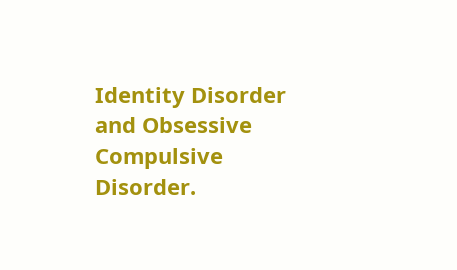Identity Disorder and Obsessive Compulsive Disorder.